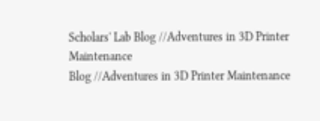Scholars' Lab Blog //Adventures in 3D Printer Maintenance
Blog //Adventures in 3D Printer Maintenance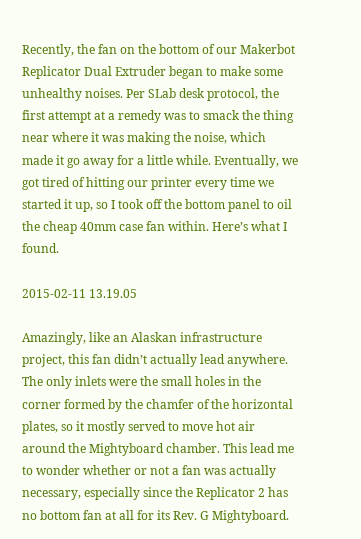Recently, the fan on the bottom of our Makerbot Replicator Dual Extruder began to make some unhealthy noises. Per SLab desk protocol, the first attempt at a remedy was to smack the thing near where it was making the noise, which made it go away for a little while. Eventually, we got tired of hitting our printer every time we started it up, so I took off the bottom panel to oil the cheap 40mm case fan within. Here’s what I found.

2015-02-11 13.19.05

Amazingly, like an Alaskan infrastructure project, this fan didn’t actually lead anywhere. The only inlets were the small holes in the corner formed by the chamfer of the horizontal plates, so it mostly served to move hot air around the Mightyboard chamber. This lead me to wonder whether or not a fan was actually necessary, especially since the Replicator 2 has no bottom fan at all for its Rev. G Mightyboard.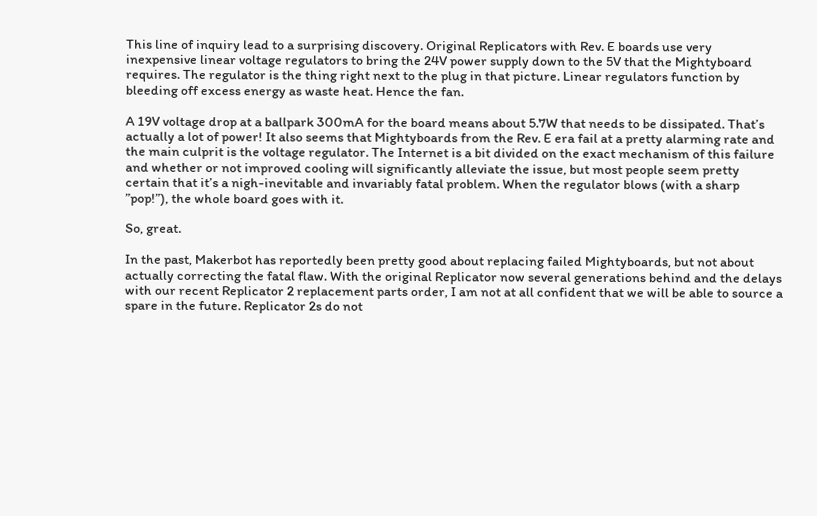This line of inquiry lead to a surprising discovery. Original Replicators with Rev. E boards use very inexpensive linear voltage regulators to bring the 24V power supply down to the 5V that the Mightyboard requires. The regulator is the thing right next to the plug in that picture. Linear regulators function by bleeding off excess energy as waste heat. Hence the fan.

A 19V voltage drop at a ballpark 300mA for the board means about 5.7W that needs to be dissipated. That’s actually a lot of power! It also seems that Mightyboards from the Rev. E era fail at a pretty alarming rate and the main culprit is the voltage regulator. The Internet is a bit divided on the exact mechanism of this failure and whether or not improved cooling will significantly alleviate the issue, but most people seem pretty certain that it’s a nigh-inevitable and invariably fatal problem. When the regulator blows (with a sharp ”pop!”), the whole board goes with it.

So, great.

In the past, Makerbot has reportedly been pretty good about replacing failed Mightyboards, but not about actually correcting the fatal flaw. With the original Replicator now several generations behind and the delays with our recent Replicator 2 replacement parts order, I am not at all confident that we will be able to source a spare in the future. Replicator 2s do not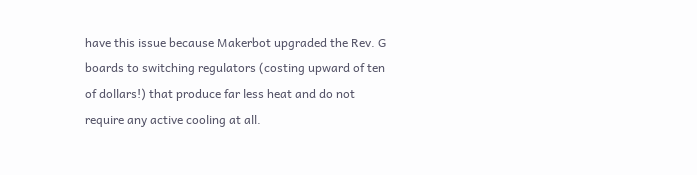have this issue because Makerbot upgraded the Rev. G boards to switching regulators (costing upward of ten of dollars!) that produce far less heat and do not require any active cooling at all.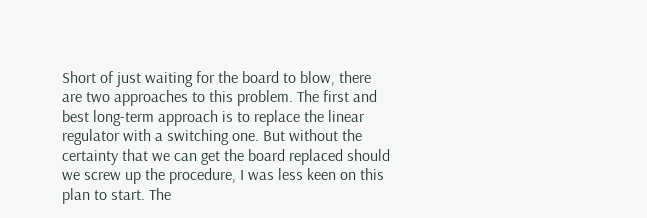Short of just waiting for the board to blow, there are two approaches to this problem. The first and best long-term approach is to replace the linear regulator with a switching one. But without the certainty that we can get the board replaced should we screw up the procedure, I was less keen on this plan to start. The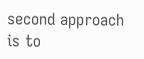second approach is to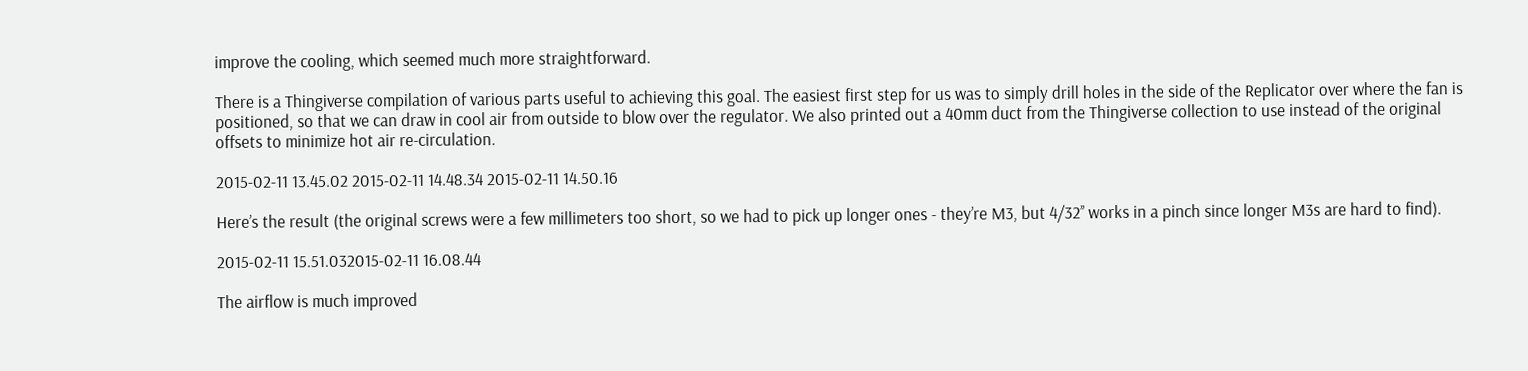improve the cooling, which seemed much more straightforward.

There is a Thingiverse compilation of various parts useful to achieving this goal. The easiest first step for us was to simply drill holes in the side of the Replicator over where the fan is positioned, so that we can draw in cool air from outside to blow over the regulator. We also printed out a 40mm duct from the Thingiverse collection to use instead of the original offsets to minimize hot air re-circulation.

2015-02-11 13.45.02 2015-02-11 14.48.34 2015-02-11 14.50.16

Here’s the result (the original screws were a few millimeters too short, so we had to pick up longer ones - they’re M3, but 4/32’’ works in a pinch since longer M3s are hard to find).

2015-02-11 15.51.032015-02-11 16.08.44

The airflow is much improved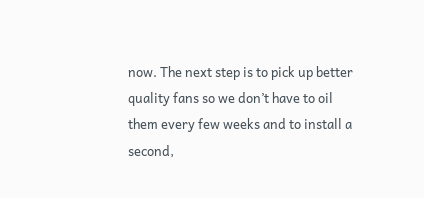now. The next step is to pick up better quality fans so we don’t have to oil them every few weeks and to install a second,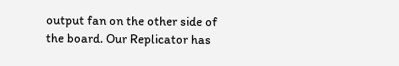output fan on the other side of the board. Our Replicator has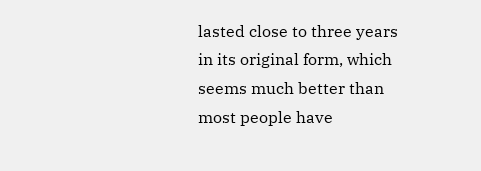lasted close to three years in its original form, which seems much better than most people have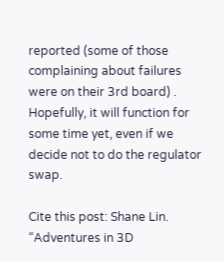reported (some of those complaining about failures were on their 3rd board) . Hopefully, it will function for some time yet, even if we decide not to do the regulator swap.

Cite this post: Shane Lin. “Adventures in 3D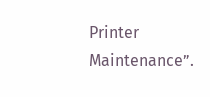Printer Maintenance”.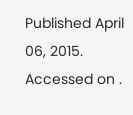Published April 06, 2015. Accessed on .